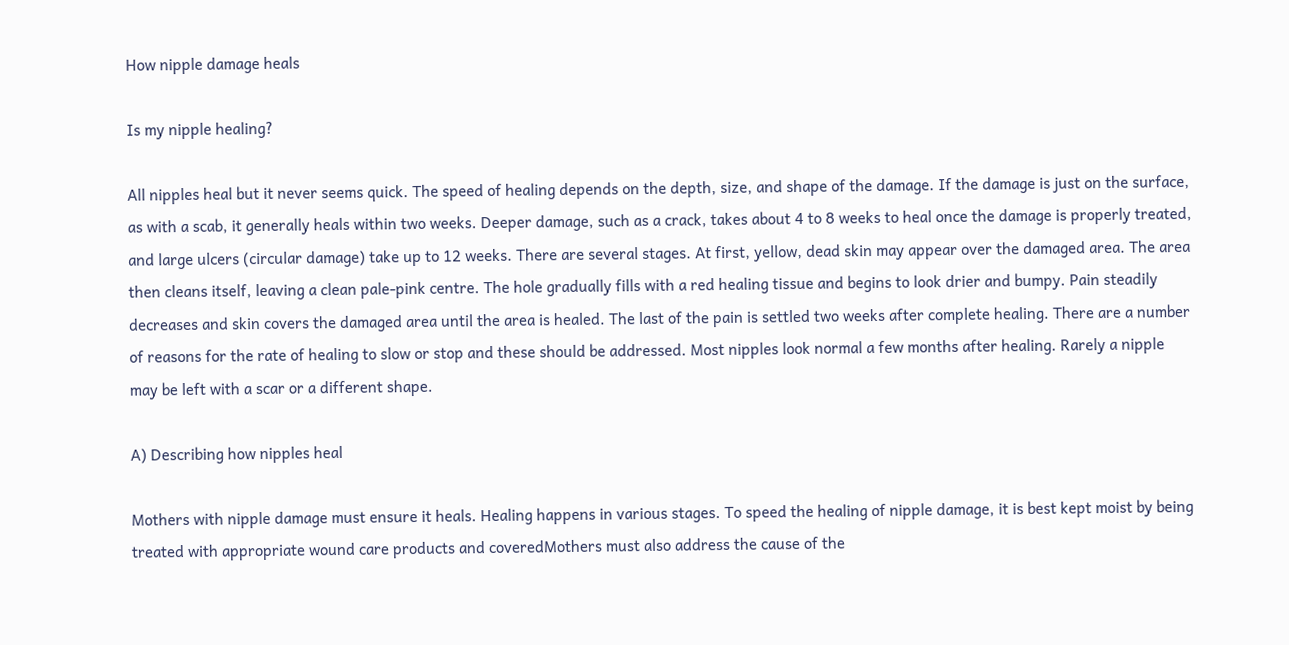How nipple damage heals

Is my nipple healing?

All nipples heal but it never seems quick. The speed of healing depends on the depth, size, and shape of the damage. If the damage is just on the surface, as with a scab, it generally heals within two weeks. Deeper damage, such as a crack, takes about 4 to 8 weeks to heal once the damage is properly treated, and large ulcers (circular damage) take up to 12 weeks. There are several stages. At first, yellow, dead skin may appear over the damaged area. The area then cleans itself, leaving a clean pale-pink centre. The hole gradually fills with a red healing tissue and begins to look drier and bumpy. Pain steadily decreases and skin covers the damaged area until the area is healed. The last of the pain is settled two weeks after complete healing. There are a number of reasons for the rate of healing to slow or stop and these should be addressed. Most nipples look normal a few months after healing. Rarely a nipple may be left with a scar or a different shape.

A) Describing how nipples heal

Mothers with nipple damage must ensure it heals. Healing happens in various stages. To speed the healing of nipple damage, it is best kept moist by being treated with appropriate wound care products and coveredMothers must also address the cause of the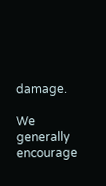damage.

We generally encourage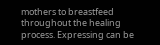mothers to breastfeed throughout the healing process. Expressing can be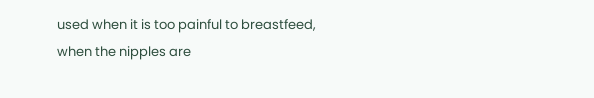used when it is too painful to breastfeed, when the nipples are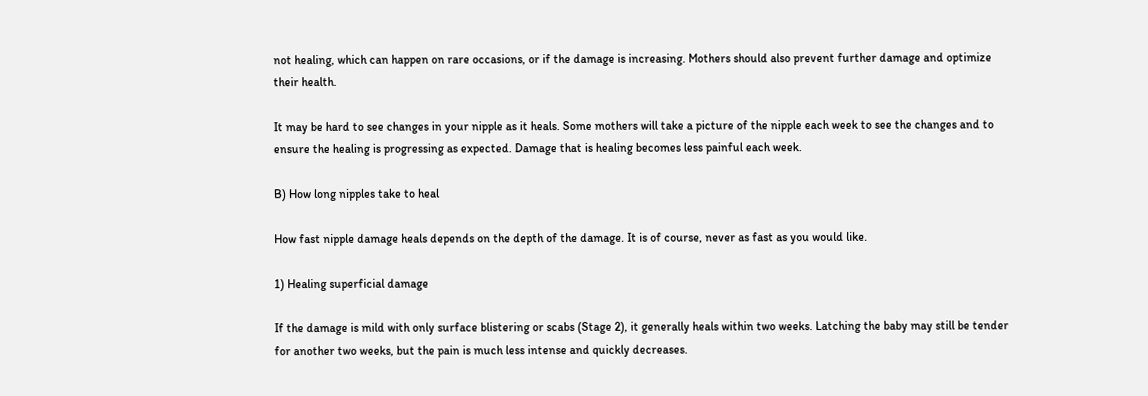not healing, which can happen on rare occasions, or if the damage is increasing. Mothers should also prevent further damage and optimize their health.

It may be hard to see changes in your nipple as it heals. Some mothers will take a picture of the nipple each week to see the changes and to ensure the healing is progressing as expected. Damage that is healing becomes less painful each week.

B) How long nipples take to heal

How fast nipple damage heals depends on the depth of the damage. It is of course, never as fast as you would like.

1) Healing superficial damage

If the damage is mild with only surface blistering or scabs (Stage 2), it generally heals within two weeks. Latching the baby may still be tender for another two weeks, but the pain is much less intense and quickly decreases.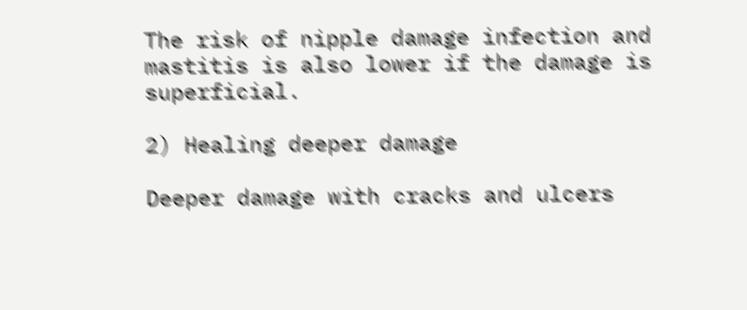The risk of nipple damage infection and mastitis is also lower if the damage is superficial.

2) Healing deeper damage

Deeper damage with cracks and ulcers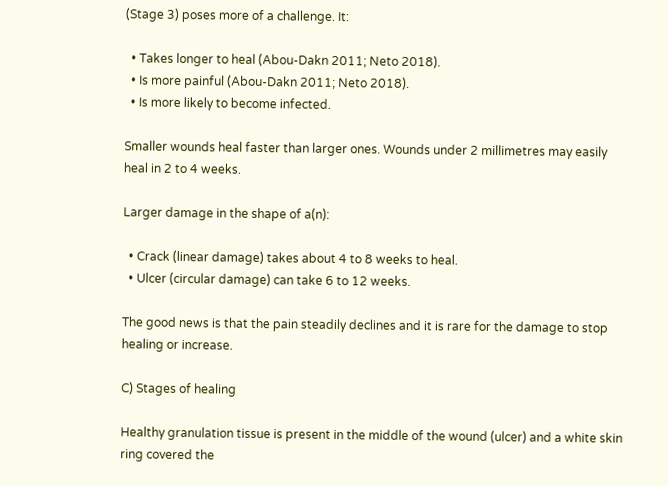(Stage 3) poses more of a challenge. It:

  • Takes longer to heal (Abou-Dakn 2011; Neto 2018).
  • Is more painful (Abou-Dakn 2011; Neto 2018).
  • Is more likely to become infected.

Smaller wounds heal faster than larger ones. Wounds under 2 millimetres may easily heal in 2 to 4 weeks.

Larger damage in the shape of a(n):

  • Crack (linear damage) takes about 4 to 8 weeks to heal.
  • Ulcer (circular damage) can take 6 to 12 weeks.

The good news is that the pain steadily declines and it is rare for the damage to stop healing or increase.

C) Stages of healing

Healthy granulation tissue is present in the middle of the wound (ulcer) and a white skin ring covered the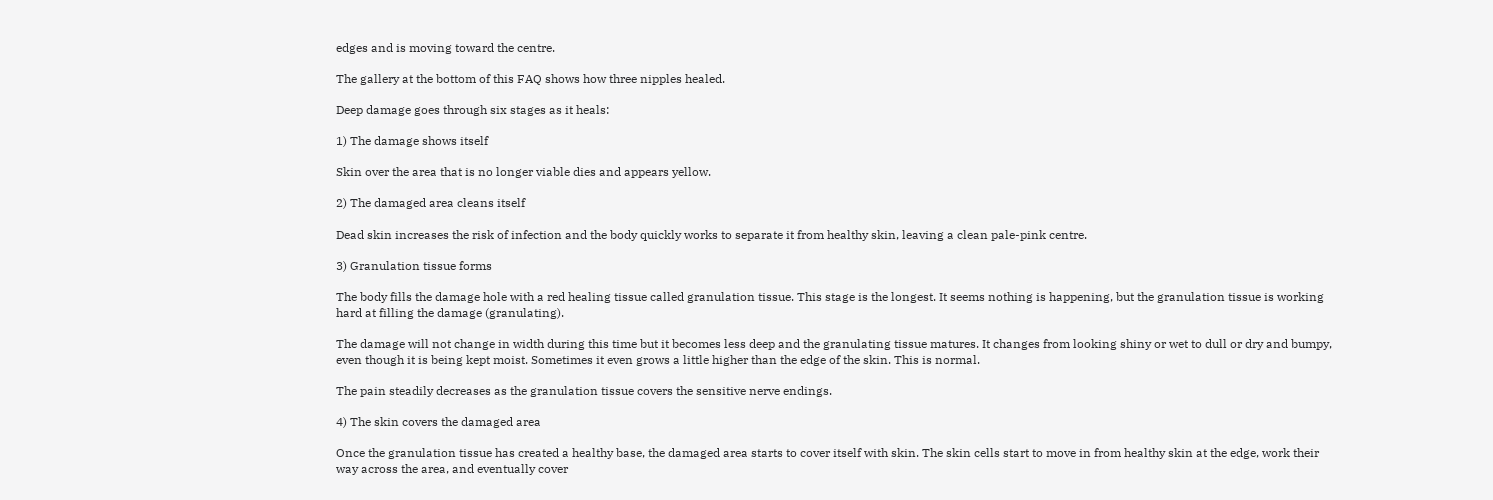edges and is moving toward the centre.

The gallery at the bottom of this FAQ shows how three nipples healed.

Deep damage goes through six stages as it heals:

1) The damage shows itself

Skin over the area that is no longer viable dies and appears yellow.

2) The damaged area cleans itself

Dead skin increases the risk of infection and the body quickly works to separate it from healthy skin, leaving a clean pale-pink centre.

3) Granulation tissue forms

The body fills the damage hole with a red healing tissue called granulation tissue. This stage is the longest. It seems nothing is happening, but the granulation tissue is working hard at filling the damage (granulating).

The damage will not change in width during this time but it becomes less deep and the granulating tissue matures. It changes from looking shiny or wet to dull or dry and bumpy,  even though it is being kept moist. Sometimes it even grows a little higher than the edge of the skin. This is normal.

The pain steadily decreases as the granulation tissue covers the sensitive nerve endings.

4) The skin covers the damaged area

Once the granulation tissue has created a healthy base, the damaged area starts to cover itself with skin. The skin cells start to move in from healthy skin at the edge, work their way across the area, and eventually cover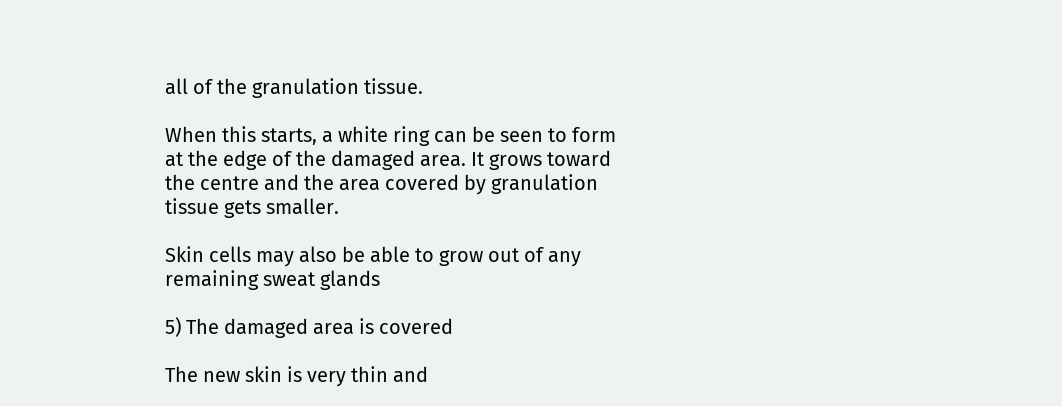all of the granulation tissue.

When this starts, a white ring can be seen to form at the edge of the damaged area. It grows toward the centre and the area covered by granulation tissue gets smaller.

Skin cells may also be able to grow out of any remaining sweat glands

5) The damaged area is covered

The new skin is very thin and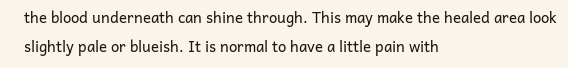the blood underneath can shine through. This may make the healed area look slightly pale or blueish. It is normal to have a little pain with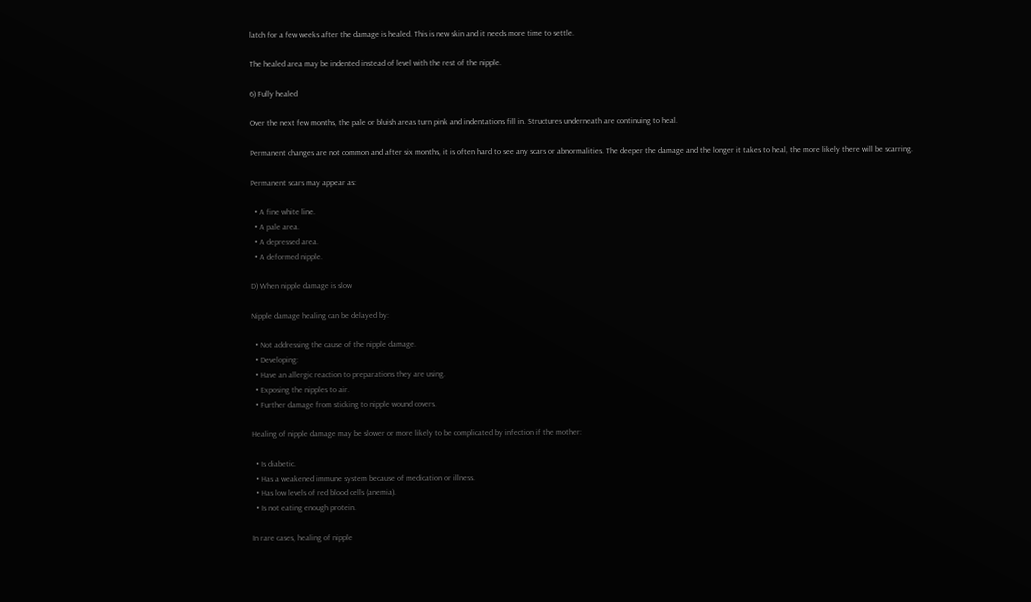latch for a few weeks after the damage is healed. This is new skin and it needs more time to settle.

The healed area may be indented instead of level with the rest of the nipple.

6) Fully healed

Over the next few months, the pale or bluish areas turn pink and indentations fill in. Structures underneath are continuing to heal.

Permanent changes are not common and after six months, it is often hard to see any scars or abnormalities. The deeper the damage and the longer it takes to heal, the more likely there will be scarring.

Permanent scars may appear as:

  • A fine white line.
  • A pale area.
  • A depressed area.
  • A deformed nipple.

D) When nipple damage is slow

Nipple damage healing can be delayed by:

  • Not addressing the cause of the nipple damage.
  • Developing:
  • Have an allergic reaction to preparations they are using.
  • Exposing the nipples to air.
  • Further damage from sticking to nipple wound covers.

Healing of nipple damage may be slower or more likely to be complicated by infection if the mother:

  • Is diabetic.
  • Has a weakened immune system because of medication or illness.
  • Has low levels of red blood cells (anemia).
  • Is not eating enough protein.

In rare cases, healing of nipple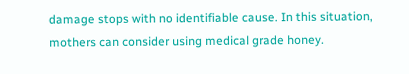damage stops with no identifiable cause. In this situation, mothers can consider using medical grade honey.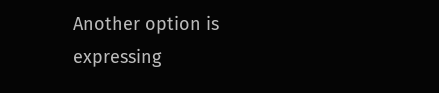Another option is expressing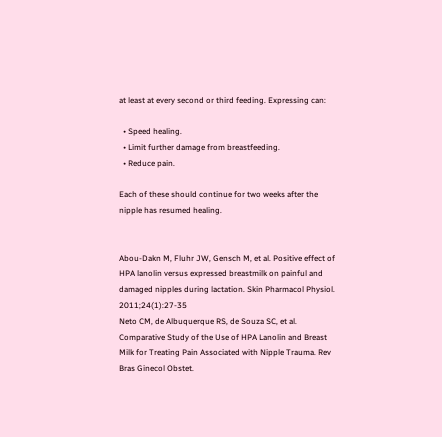at least at every second or third feeding. Expressing can:

  • Speed healing.
  • Limit further damage from breastfeeding.
  • Reduce pain.

Each of these should continue for two weeks after the nipple has resumed healing.


Abou-Dakn M, Fluhr JW, Gensch M, et al. Positive effect of HPA lanolin versus expressed breastmilk on painful and damaged nipples during lactation. Skin Pharmacol Physiol. 2011;24(1):27-35
Neto CM, de Albuquerque RS, de Souza SC, et al. Comparative Study of the Use of HPA Lanolin and Breast Milk for Treating Pain Associated with Nipple Trauma. Rev Bras Ginecol Obstet.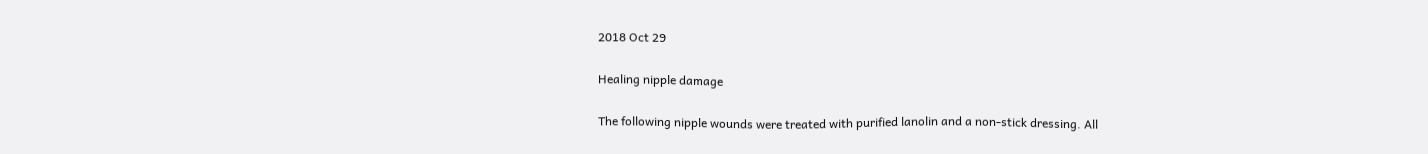2018 Oct 29

Healing nipple damage

The following nipple wounds were treated with purified lanolin and a non-stick dressing. All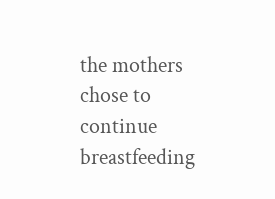the mothers chose to continue breastfeeding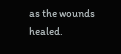as the wounds healed.